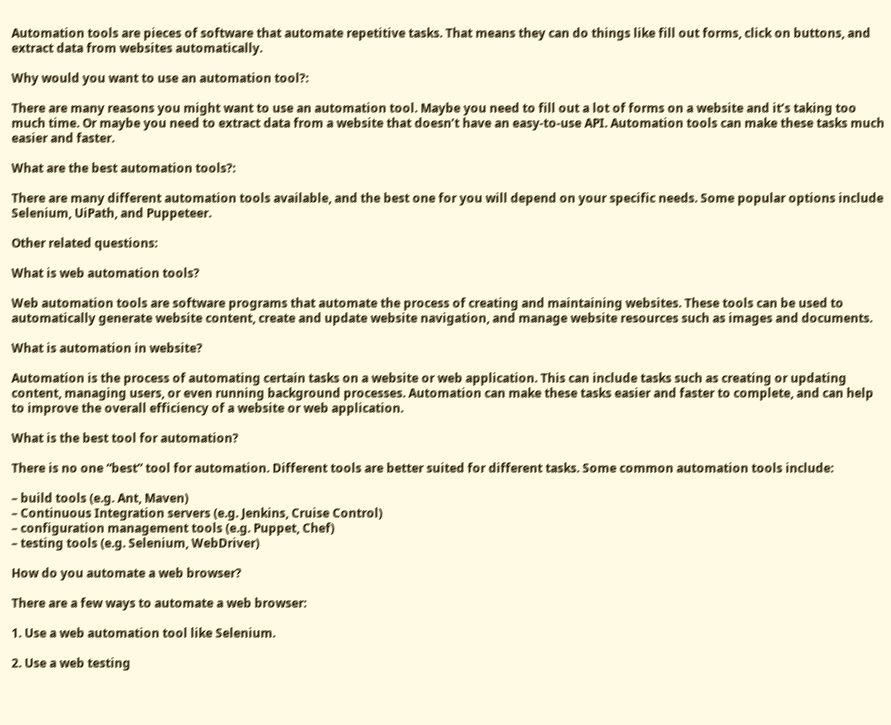Automation tools are pieces of software that automate repetitive tasks. That means they can do things like fill out forms, click on buttons, and extract data from websites automatically.

Why would you want to use an automation tool?:

There are many reasons you might want to use an automation tool. Maybe you need to fill out a lot of forms on a website and it’s taking too much time. Or maybe you need to extract data from a website that doesn’t have an easy-to-use API. Automation tools can make these tasks much easier and faster.

What are the best automation tools?:

There are many different automation tools available, and the best one for you will depend on your specific needs. Some popular options include Selenium, UiPath, and Puppeteer.

Other related questions:

What is web automation tools?

Web automation tools are software programs that automate the process of creating and maintaining websites. These tools can be used to automatically generate website content, create and update website navigation, and manage website resources such as images and documents.

What is automation in website?

Automation is the process of automating certain tasks on a website or web application. This can include tasks such as creating or updating content, managing users, or even running background processes. Automation can make these tasks easier and faster to complete, and can help to improve the overall efficiency of a website or web application.

What is the best tool for automation?

There is no one “best” tool for automation. Different tools are better suited for different tasks. Some common automation tools include:

– build tools (e.g. Ant, Maven)
– Continuous Integration servers (e.g. Jenkins, Cruise Control)
– configuration management tools (e.g. Puppet, Chef)
– testing tools (e.g. Selenium, WebDriver)

How do you automate a web browser?

There are a few ways to automate a web browser:

1. Use a web automation tool like Selenium.

2. Use a web testing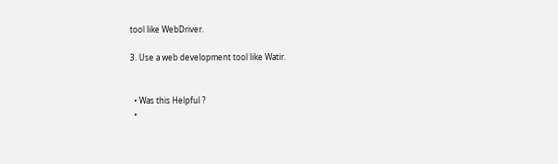tool like WebDriver.

3. Use a web development tool like Watir.


  • Was this Helpful ?
  •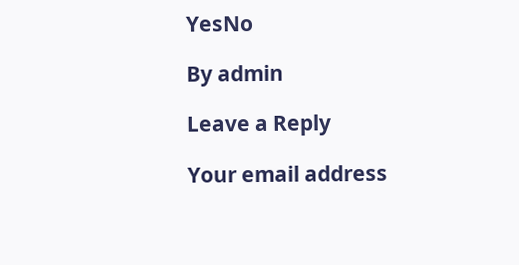YesNo

By admin

Leave a Reply

Your email address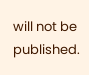will not be published.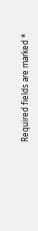Required fields are marked *